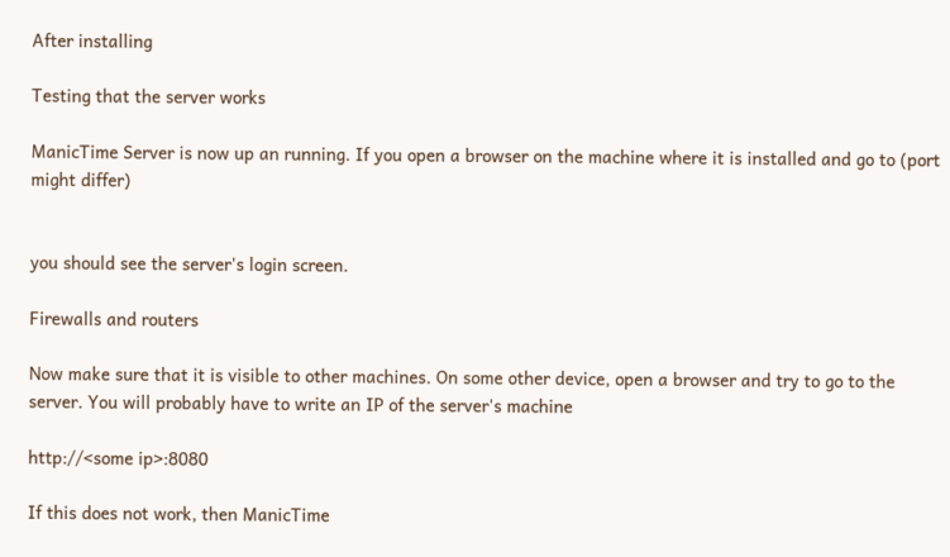After installing

Testing that the server works

ManicTime Server is now up an running. If you open a browser on the machine where it is installed and go to (port might differ)


you should see the server's login screen.

Firewalls and routers

Now make sure that it is visible to other machines. On some other device, open a browser and try to go to the server. You will probably have to write an IP of the server's machine

http://<some ip>:8080

If this does not work, then ManicTime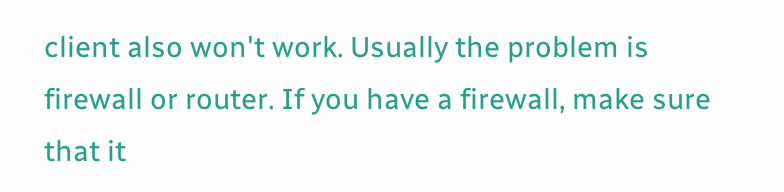client also won't work. Usually the problem is firewall or router. If you have a firewall, make sure that it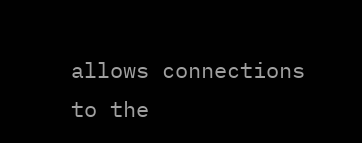allows connections to the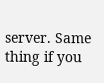server. Same thing if you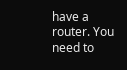have a router. You need to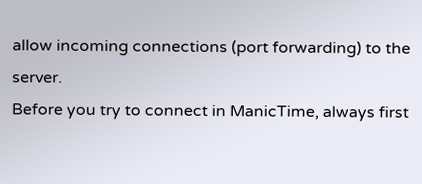allow incoming connections (port forwarding) to the server.
Before you try to connect in ManicTime, always first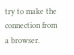try to make the connection from a browser.